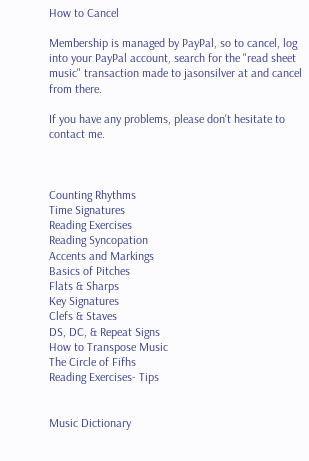How to Cancel

Membership is managed by PayPal, so to cancel, log into your PayPal account, search for the "read sheet music" transaction made to jasonsilver at and cancel from there.

If you have any problems, please don't hesitate to contact me.



Counting Rhythms
Time Signatures
Reading Exercises
Reading Syncopation
Accents and Markings
Basics of Pitches
Flats & Sharps
Key Signatures
Clefs & Staves
DS, DC, & Repeat Signs
How to Transpose Music
The Circle of Fifhs
Reading Exercises- Tips


Music Dictionary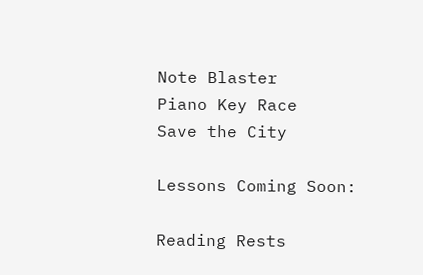Note Blaster
Piano Key Race
Save the City

Lessons Coming Soon:

Reading Rests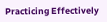Practicing Effectively